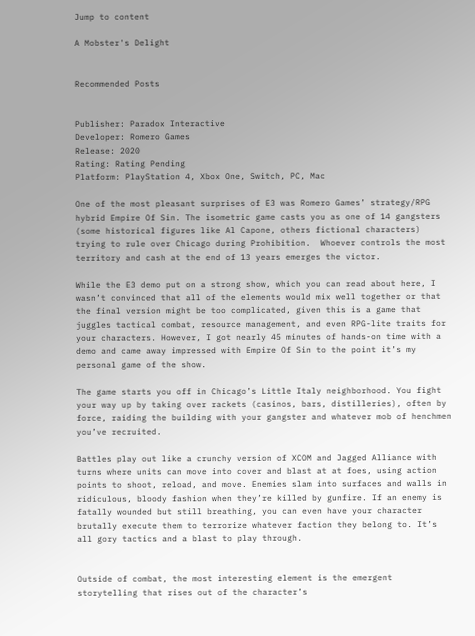Jump to content

A Mobster's Delight


Recommended Posts


Publisher: Paradox Interactive
Developer: Romero Games
Release: 2020
Rating: Rating Pending
Platform: PlayStation 4, Xbox One, Switch, PC, Mac

One of the most pleasant surprises of E3 was Romero Games’ strategy/RPG hybrid Empire Of Sin. The isometric game casts you as one of 14 gangsters (some historical figures like Al Capone, others fictional characters) trying to rule over Chicago during Prohibition.  Whoever controls the most territory and cash at the end of 13 years emerges the victor.

While the E3 demo put on a strong show, which you can read about here, I wasn’t convinced that all of the elements would mix well together or that the final version might be too complicated, given this is a game that juggles tactical combat, resource management, and even RPG-lite traits for your characters. However, I got nearly 45 minutes of hands-on time with a demo and came away impressed with Empire Of Sin to the point it’s my personal game of the show.

The game starts you off in Chicago’s Little Italy neighborhood. You fight your way up by taking over rackets (casinos, bars, distilleries), often by force, raiding the building with your gangster and whatever mob of henchmen you’ve recruited.

Battles play out like a crunchy version of XCOM and Jagged Alliance with turns where units can move into cover and blast at at foes, using action points to shoot, reload, and move. Enemies slam into surfaces and walls in ridiculous, bloody fashion when they’re killed by gunfire. If an enemy is fatally wounded but still breathing, you can even have your character brutally execute them to terrorize whatever faction they belong to. It’s all gory tactics and a blast to play through.


Outside of combat, the most interesting element is the emergent storytelling that rises out of the character’s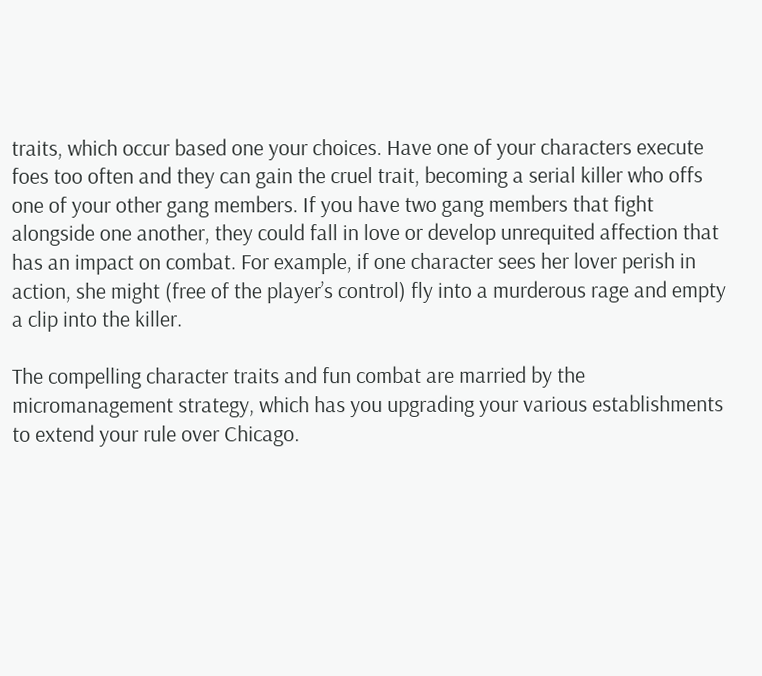traits, which occur based one your choices. Have one of your characters execute foes too often and they can gain the cruel trait, becoming a serial killer who offs one of your other gang members. If you have two gang members that fight alongside one another, they could fall in love or develop unrequited affection that has an impact on combat. For example, if one character sees her lover perish in action, she might (free of the player’s control) fly into a murderous rage and empty a clip into the killer.

The compelling character traits and fun combat are married by the micromanagement strategy, which has you upgrading your various establishments to extend your rule over Chicago.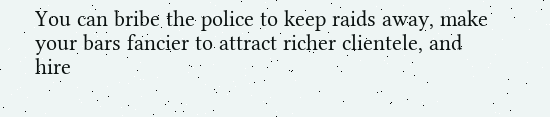You can bribe the police to keep raids away, make your bars fancier to attract richer clientele, and hire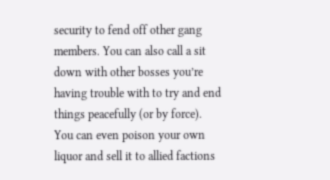security to fend off other gang members. You can also call a sit down with other bosses you’re having trouble with to try and end things peacefully (or by force). You can even poison your own liquor and sell it to allied factions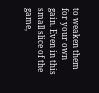to weaken them for your own gain. Even in this small slice of the game,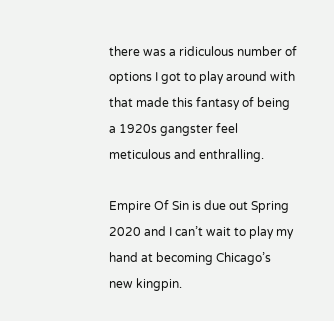there was a ridiculous number of options I got to play around with that made this fantasy of being a 1920s gangster feel meticulous and enthralling.

Empire Of Sin is due out Spring 2020 and I can’t wait to play my hand at becoming Chicago’s new kingpin.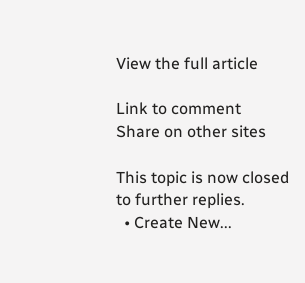View the full article

Link to comment
Share on other sites

This topic is now closed to further replies.
  • Create New...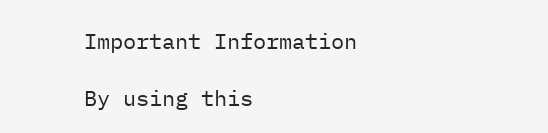Important Information

By using this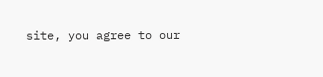site, you agree to our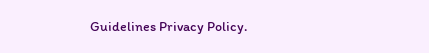Guidelines Privacy Policy.